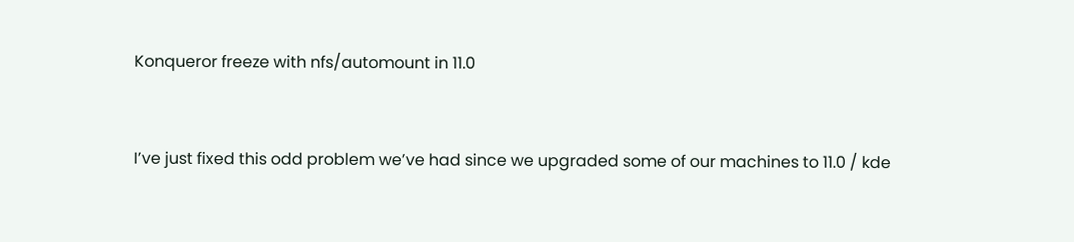Konqueror freeze with nfs/automount in 11.0


I’ve just fixed this odd problem we’ve had since we upgraded some of our machines to 11.0 / kde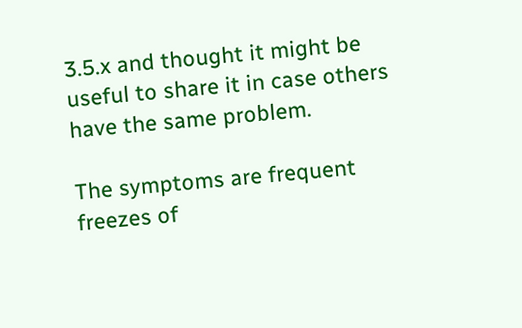3.5.x and thought it might be useful to share it in case others have the same problem.

The symptoms are frequent freezes of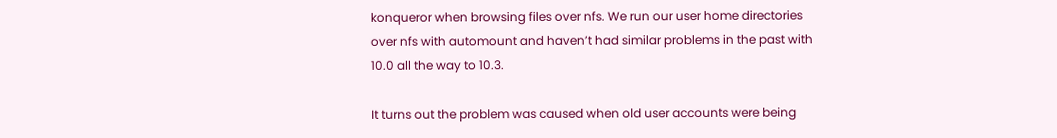konqueror when browsing files over nfs. We run our user home directories over nfs with automount and haven’t had similar problems in the past with 10.0 all the way to 10.3.

It turns out the problem was caused when old user accounts were being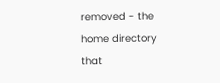removed - the home directory that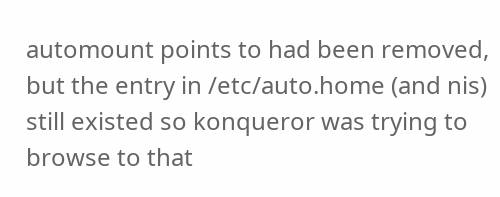automount points to had been removed, but the entry in /etc/auto.home (and nis) still existed so konqueror was trying to browse to that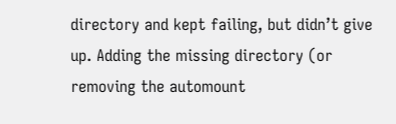directory and kept failing, but didn’t give up. Adding the missing directory (or removing the automount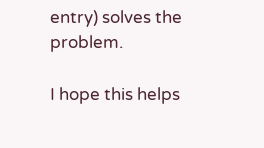entry) solves the problem.

I hope this helps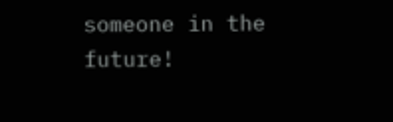someone in the future!